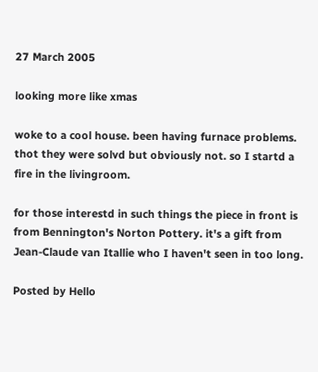27 March 2005

looking more like xmas

woke to a cool house. been having furnace problems. thot they were solvd but obviously not. so I startd a fire in the livingroom.

for those interestd in such things the piece in front is from Bennington's Norton Pottery. it's a gift from Jean-Claude van Itallie who I haven't seen in too long.

Posted by Hello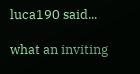luca190 said...

what an inviting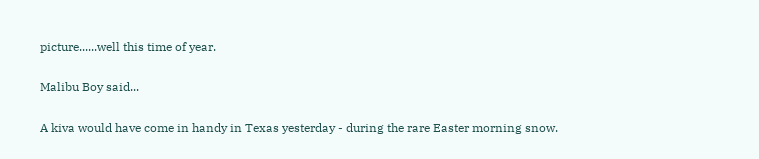picture......well this time of year.

Malibu Boy said...

A kiva would have come in handy in Texas yesterday - during the rare Easter morning snow.